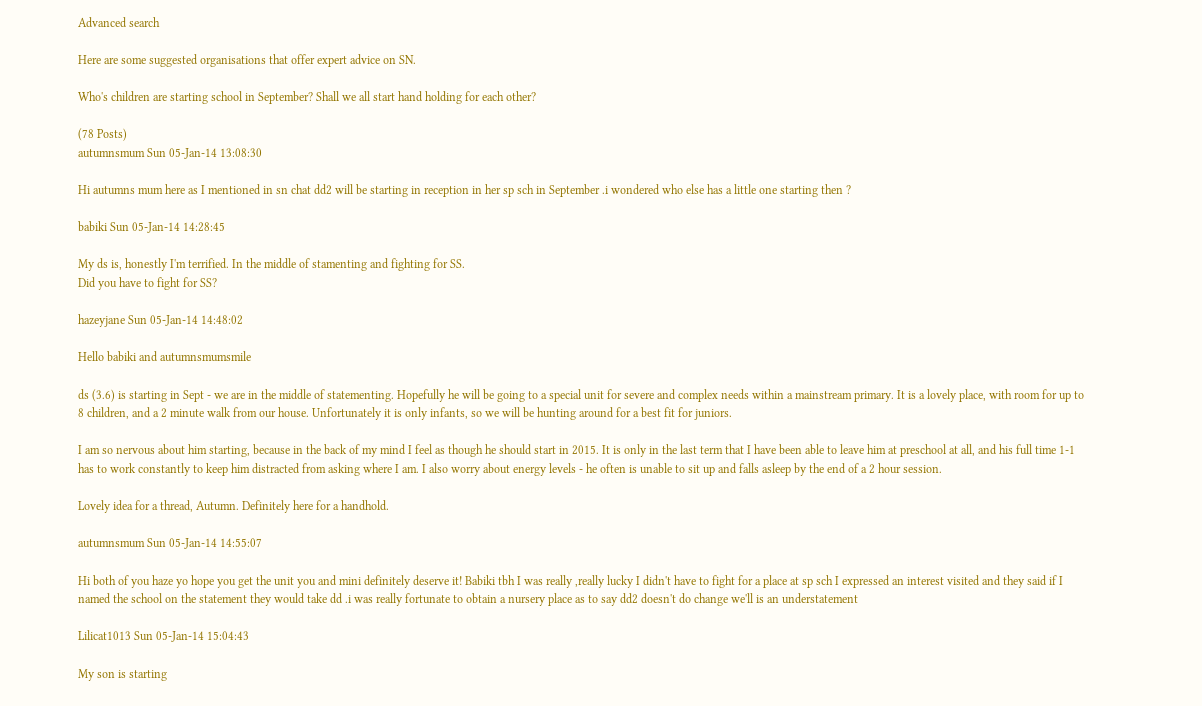Advanced search

Here are some suggested organisations that offer expert advice on SN.

Who's children are starting school in September? Shall we all start hand holding for each other?

(78 Posts)
autumnsmum Sun 05-Jan-14 13:08:30

Hi autumns mum here as I mentioned in sn chat dd2 will be starting in reception in her sp sch in September .i wondered who else has a little one starting then ?

babiki Sun 05-Jan-14 14:28:45

My ds is, honestly I'm terrified. In the middle of stamenting and fighting for SS.
Did you have to fight for SS?

hazeyjane Sun 05-Jan-14 14:48:02

Hello babiki and autumnsmumsmile

ds (3.6) is starting in Sept - we are in the middle of statementing. Hopefully he will be going to a special unit for severe and complex needs within a mainstream primary. It is a lovely place, with room for up to 8 children, and a 2 minute walk from our house. Unfortunately it is only infants, so we will be hunting around for a best fit for juniors.

I am so nervous about him starting, because in the back of my mind I feel as though he should start in 2015. It is only in the last term that I have been able to leave him at preschool at all, and his full time 1-1 has to work constantly to keep him distracted from asking where I am. I also worry about energy levels - he often is unable to sit up and falls asleep by the end of a 2 hour session.

Lovely idea for a thread, Autumn. Definitely here for a handhold.

autumnsmum Sun 05-Jan-14 14:55:07

Hi both of you haze yo hope you get the unit you and mini definitely deserve it! Babiki tbh I was really ,really lucky I didn't have to fight for a place at sp sch I expressed an interest visited and they said if I named the school on the statement they would take dd .i was really fortunate to obtain a nursery place as to say dd2 doesn't do change we'll is an understatement

Lilicat1013 Sun 05-Jan-14 15:04:43

My son is starting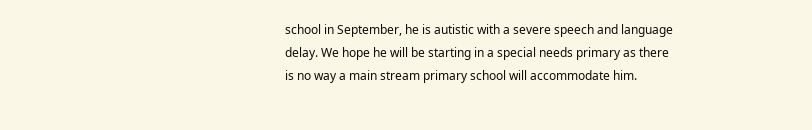school in September, he is autistic with a severe speech and language delay. We hope he will be starting in a special needs primary as there is no way a main stream primary school will accommodate him.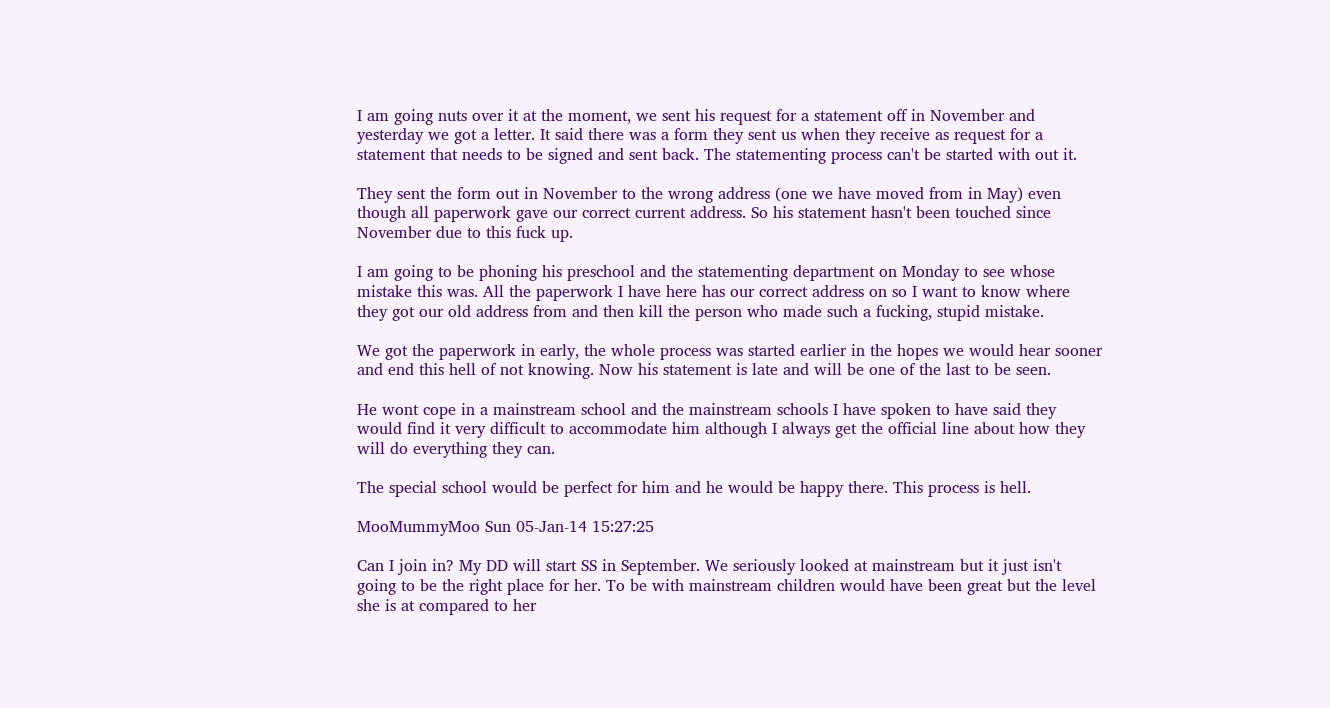I am going nuts over it at the moment, we sent his request for a statement off in November and yesterday we got a letter. It said there was a form they sent us when they receive as request for a statement that needs to be signed and sent back. The statementing process can't be started with out it.

They sent the form out in November to the wrong address (one we have moved from in May) even though all paperwork gave our correct current address. So his statement hasn't been touched since November due to this fuck up.

I am going to be phoning his preschool and the statementing department on Monday to see whose mistake this was. All the paperwork I have here has our correct address on so I want to know where they got our old address from and then kill the person who made such a fucking, stupid mistake.

We got the paperwork in early, the whole process was started earlier in the hopes we would hear sooner and end this hell of not knowing. Now his statement is late and will be one of the last to be seen.

He wont cope in a mainstream school and the mainstream schools I have spoken to have said they would find it very difficult to accommodate him although I always get the official line about how they will do everything they can.

The special school would be perfect for him and he would be happy there. This process is hell.

MooMummyMoo Sun 05-Jan-14 15:27:25

Can I join in? My DD will start SS in September. We seriously looked at mainstream but it just isn't going to be the right place for her. To be with mainstream children would have been great but the level she is at compared to her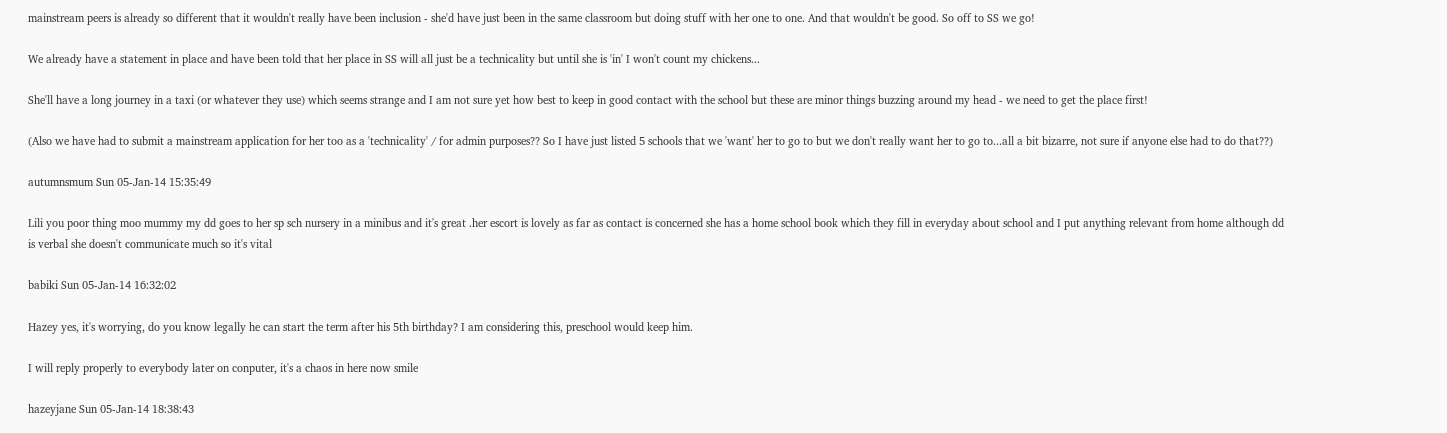mainstream peers is already so different that it wouldn't really have been inclusion - she'd have just been in the same classroom but doing stuff with her one to one. And that wouldn't be good. So off to SS we go!

We already have a statement in place and have been told that her place in SS will all just be a technicality but until she is 'in' I won't count my chickens...

She'll have a long journey in a taxi (or whatever they use) which seems strange and I am not sure yet how best to keep in good contact with the school but these are minor things buzzing around my head - we need to get the place first!

(Also we have had to submit a mainstream application for her too as a 'technicality' / for admin purposes?? So I have just listed 5 schools that we 'want' her to go to but we don't really want her to go to...all a bit bizarre, not sure if anyone else had to do that??)

autumnsmum Sun 05-Jan-14 15:35:49

Lili you poor thing moo mummy my dd goes to her sp sch nursery in a minibus and it's great .her escort is lovely as far as contact is concerned she has a home school book which they fill in everyday about school and I put anything relevant from home although dd is verbal she doesn't communicate much so it's vital

babiki Sun 05-Jan-14 16:32:02

Hazey yes, it's worrying, do you know legally he can start the term after his 5th birthday? I am considering this, preschool would keep him.

I will reply properly to everybody later on conputer, it's a chaos in here now smile

hazeyjane Sun 05-Jan-14 18:38:43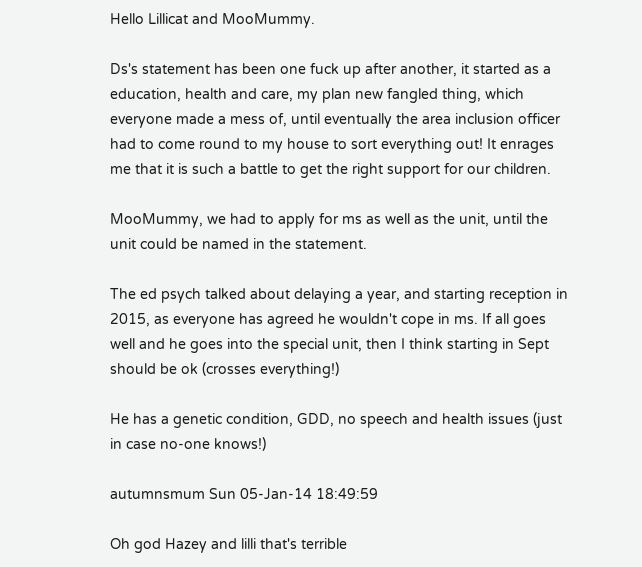Hello Lillicat and MooMummy.

Ds's statement has been one fuck up after another, it started as a education, health and care, my plan new fangled thing, which everyone made a mess of, until eventually the area inclusion officer had to come round to my house to sort everything out! It enrages me that it is such a battle to get the right support for our children.

MooMummy, we had to apply for ms as well as the unit, until the unit could be named in the statement.

The ed psych talked about delaying a year, and starting reception in 2015, as everyone has agreed he wouldn't cope in ms. If all goes well and he goes into the special unit, then I think starting in Sept should be ok (crosses everything!)

He has a genetic condition, GDD, no speech and health issues (just in case no-one knows!)

autumnsmum Sun 05-Jan-14 18:49:59

Oh god Hazey and lilli that's terrible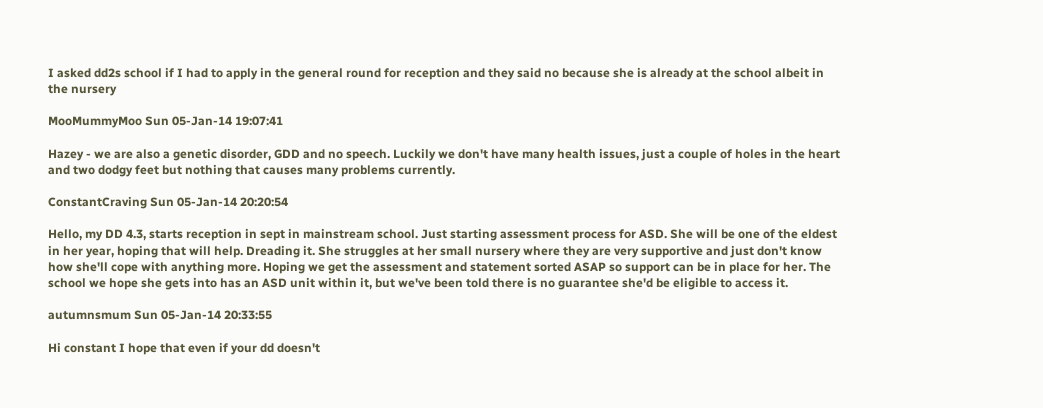I asked dd2s school if I had to apply in the general round for reception and they said no because she is already at the school albeit in the nursery

MooMummyMoo Sun 05-Jan-14 19:07:41

Hazey - we are also a genetic disorder, GDD and no speech. Luckily we don't have many health issues, just a couple of holes in the heart and two dodgy feet but nothing that causes many problems currently.

ConstantCraving Sun 05-Jan-14 20:20:54

Hello, my DD 4.3, starts reception in sept in mainstream school. Just starting assessment process for ASD. She will be one of the eldest in her year, hoping that will help. Dreading it. She struggles at her small nursery where they are very supportive and just don't know how she'll cope with anything more. Hoping we get the assessment and statement sorted ASAP so support can be in place for her. The school we hope she gets into has an ASD unit within it, but we've been told there is no guarantee she'd be eligible to access it.

autumnsmum Sun 05-Jan-14 20:33:55

Hi constant I hope that even if your dd doesn't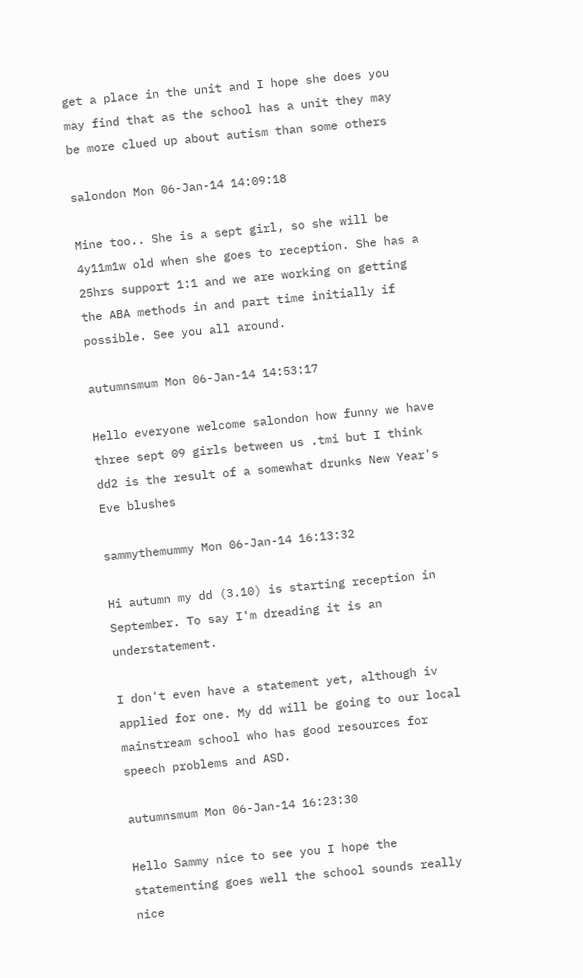get a place in the unit and I hope she does you may find that as the school has a unit they may be more clued up about autism than some others

salondon Mon 06-Jan-14 14:09:18

Mine too.. She is a sept girl, so she will be 4y11m1w old when she goes to reception. She has a 25hrs support 1:1 and we are working on getting the ABA methods in and part time initially if possible. See you all around.

autumnsmum Mon 06-Jan-14 14:53:17

Hello everyone welcome salondon how funny we have three sept 09 girls between us .tmi but I think dd2 is the result of a somewhat drunks New Year's Eve blushes

sammythemummy Mon 06-Jan-14 16:13:32

Hi autumn my dd (3.10) is starting reception in September. To say I'm dreading it is an understatement.

I don't even have a statement yet, although iv applied for one. My dd will be going to our local mainstream school who has good resources for speech problems and ASD.

autumnsmum Mon 06-Jan-14 16:23:30

Hello Sammy nice to see you I hope the statementing goes well the school sounds really nice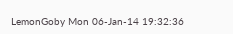LemonGoby Mon 06-Jan-14 19:32:36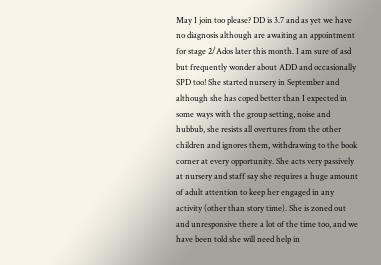May I join too please? DD is 3.7 and as yet we have no diagnosis although are awaiting an appointment for stage 2/Ados later this month. I am sure of asd but frequently wonder about ADD and occasionally SPD too! She started nursery in September and although she has coped better than I expected in some ways with the group setting, noise and hubbub, she resists all overtures from the other children and ignores them, withdrawing to the book corner at every opportunity. She acts very passively at nursery and staff say she requires a huge amount of adult attention to keep her engaged in any activity (other than story time). She is zoned out and unresponsive there a lot of the time too, and we have been told she will need help in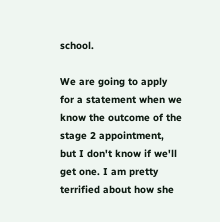school.

We are going to apply for a statement when we know the outcome of the stage 2 appointment, but I don't know if we'll get one. I am pretty terrified about how she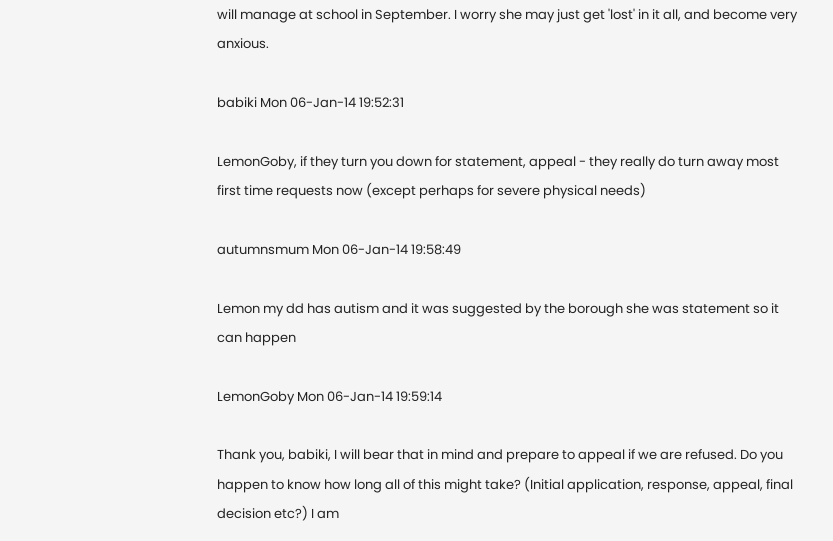will manage at school in September. I worry she may just get 'lost' in it all, and become very anxious.

babiki Mon 06-Jan-14 19:52:31

LemonGoby, if they turn you down for statement, appeal - they really do turn away most first time requests now (except perhaps for severe physical needs)

autumnsmum Mon 06-Jan-14 19:58:49

Lemon my dd has autism and it was suggested by the borough she was statement so it can happen

LemonGoby Mon 06-Jan-14 19:59:14

Thank you, babiki, I will bear that in mind and prepare to appeal if we are refused. Do you happen to know how long all of this might take? (Initial application, response, appeal, final decision etc?) I am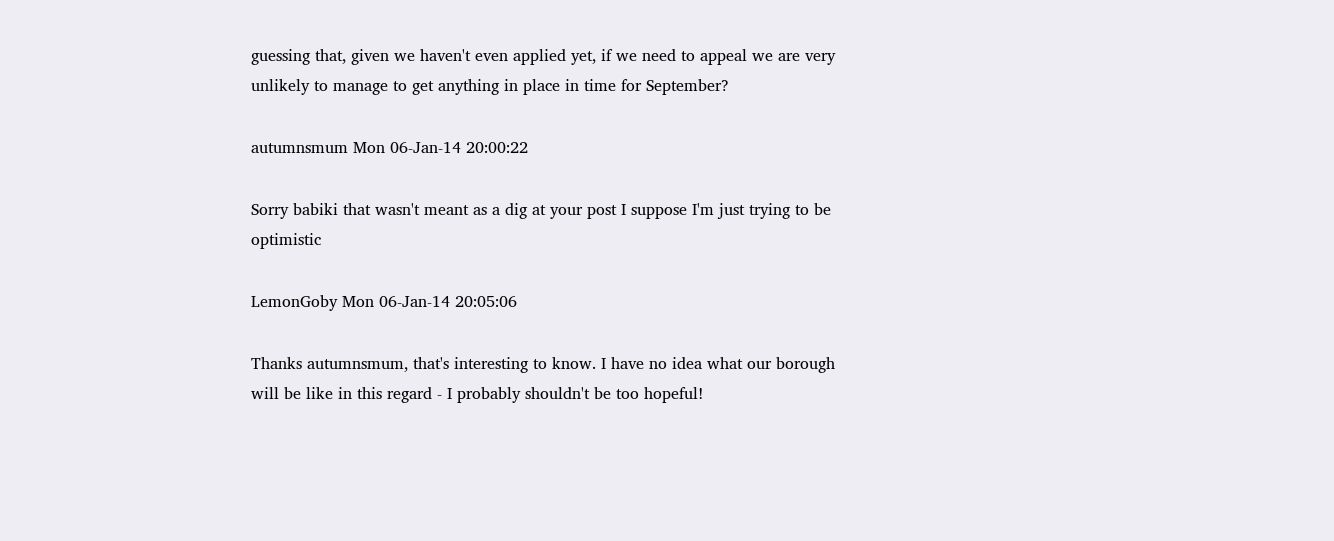guessing that, given we haven't even applied yet, if we need to appeal we are very unlikely to manage to get anything in place in time for September?

autumnsmum Mon 06-Jan-14 20:00:22

Sorry babiki that wasn't meant as a dig at your post I suppose I'm just trying to be optimistic

LemonGoby Mon 06-Jan-14 20:05:06

Thanks autumnsmum, that's interesting to know. I have no idea what our borough will be like in this regard - I probably shouldn't be too hopeful!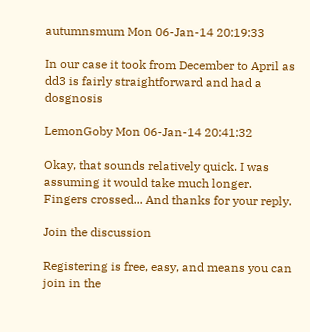autumnsmum Mon 06-Jan-14 20:19:33

In our case it took from December to April as dd3 is fairly straightforward and had a dosgnosis

LemonGoby Mon 06-Jan-14 20:41:32

Okay, that sounds relatively quick. I was assuming it would take much longer. Fingers crossed... And thanks for your reply.

Join the discussion

Registering is free, easy, and means you can join in the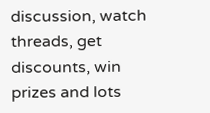discussion, watch threads, get discounts, win prizes and lots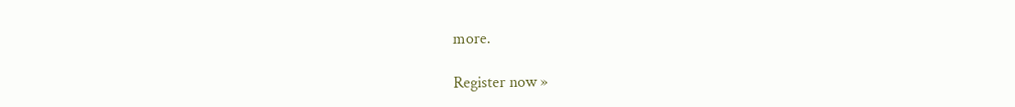more.

Register now »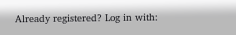Already registered? Log in with: